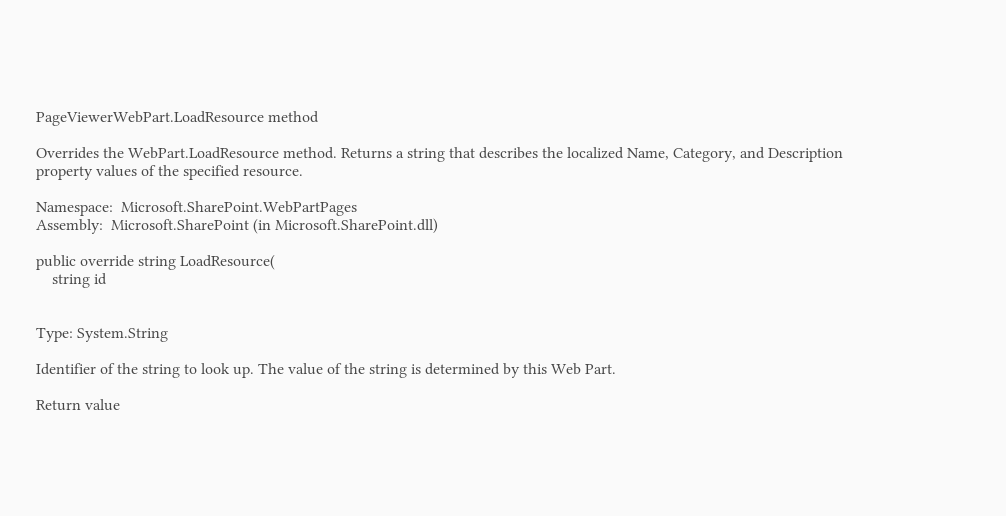PageViewerWebPart.LoadResource method

Overrides the WebPart.LoadResource method. Returns a string that describes the localized Name, Category, and Description property values of the specified resource.

Namespace:  Microsoft.SharePoint.WebPartPages
Assembly:  Microsoft.SharePoint (in Microsoft.SharePoint.dll)

public override string LoadResource(
    string id


Type: System.String

Identifier of the string to look up. The value of the string is determined by this Web Part.

Return value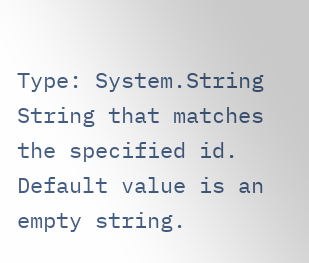Type: System.String
String that matches the specified id. Default value is an empty string.